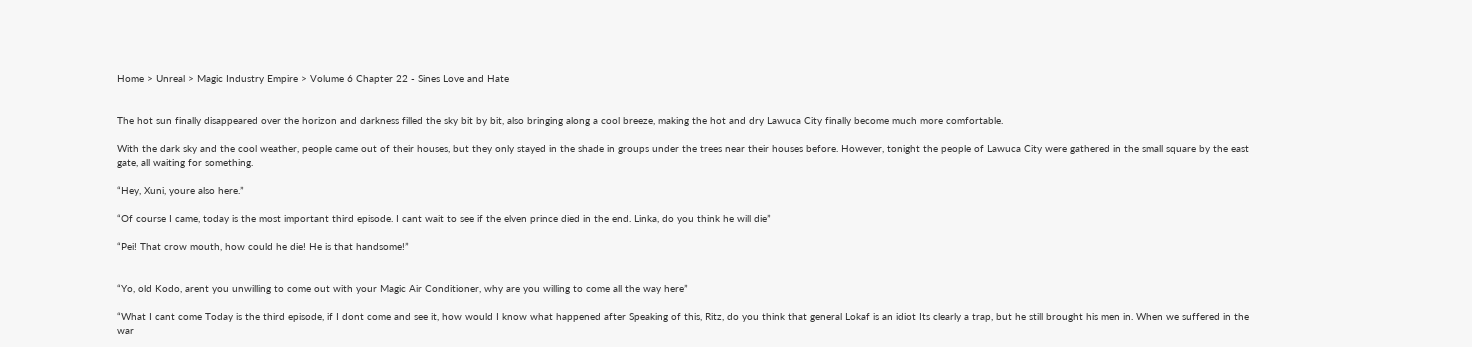Home > Unreal > Magic Industry Empire > Volume 6 Chapter 22 - Sines Love and Hate


The hot sun finally disappeared over the horizon and darkness filled the sky bit by bit, also bringing along a cool breeze, making the hot and dry Lawuca City finally become much more comfortable.

With the dark sky and the cool weather, people came out of their houses, but they only stayed in the shade in groups under the trees near their houses before. However, tonight the people of Lawuca City were gathered in the small square by the east gate, all waiting for something.

“Hey, Xuni, youre also here.”

“Of course I came, today is the most important third episode. I cant wait to see if the elven prince died in the end. Linka, do you think he will die”

“Pei! That crow mouth, how could he die! He is that handsome!”


“Yo, old Kodo, arent you unwilling to come out with your Magic Air Conditioner, why are you willing to come all the way here”

“What I cant come Today is the third episode, if I dont come and see it, how would I know what happened after Speaking of this, Ritz, do you think that general Lokaf is an idiot Its clearly a trap, but he still brought his men in. When we suffered in the war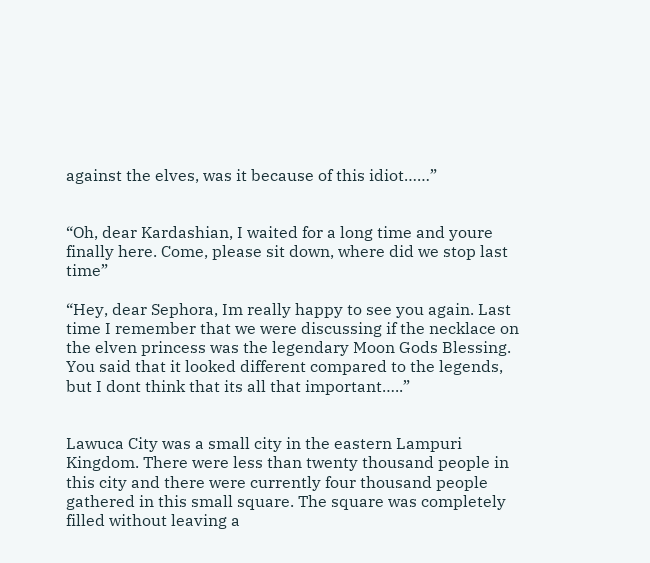against the elves, was it because of this idiot……”


“Oh, dear Kardashian, I waited for a long time and youre finally here. Come, please sit down, where did we stop last time”

“Hey, dear Sephora, Im really happy to see you again. Last time I remember that we were discussing if the necklace on the elven princess was the legendary Moon Gods Blessing. You said that it looked different compared to the legends, but I dont think that its all that important…..”


Lawuca City was a small city in the eastern Lampuri Kingdom. There were less than twenty thousand people in this city and there were currently four thousand people gathered in this small square. The square was completely filled without leaving a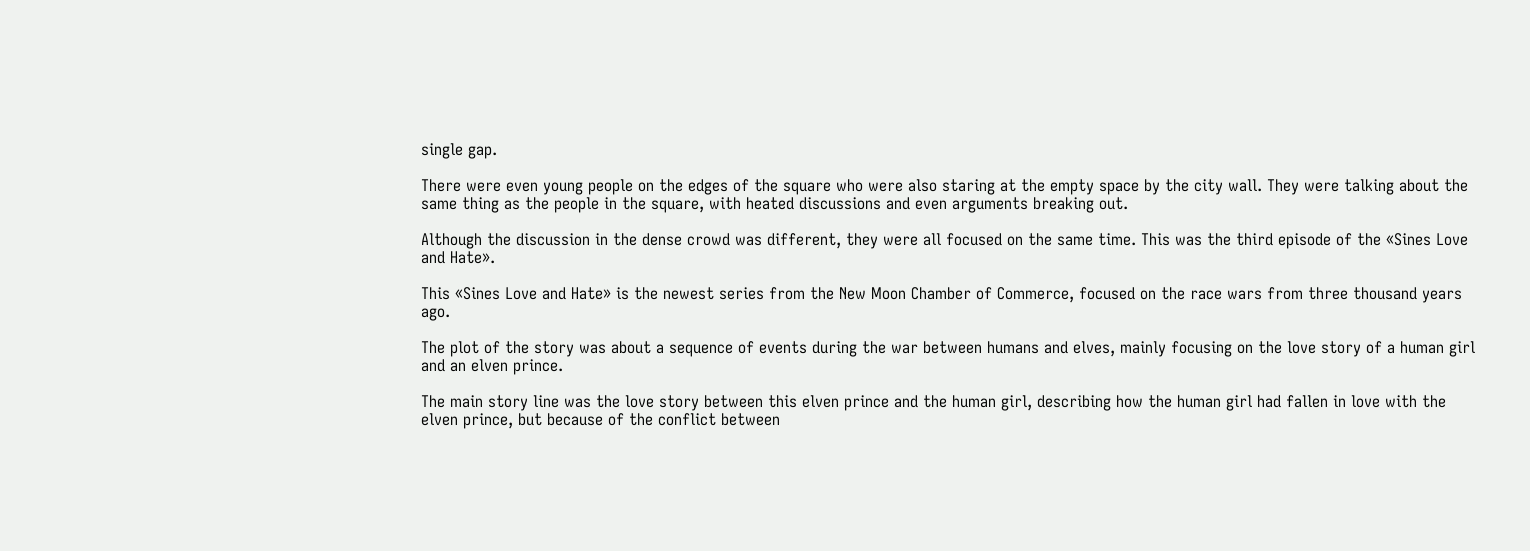single gap.

There were even young people on the edges of the square who were also staring at the empty space by the city wall. They were talking about the same thing as the people in the square, with heated discussions and even arguments breaking out.

Although the discussion in the dense crowd was different, they were all focused on the same time. This was the third episode of the «Sines Love and Hate».

This «Sines Love and Hate» is the newest series from the New Moon Chamber of Commerce, focused on the race wars from three thousand years ago.

The plot of the story was about a sequence of events during the war between humans and elves, mainly focusing on the love story of a human girl and an elven prince.

The main story line was the love story between this elven prince and the human girl, describing how the human girl had fallen in love with the elven prince, but because of the conflict between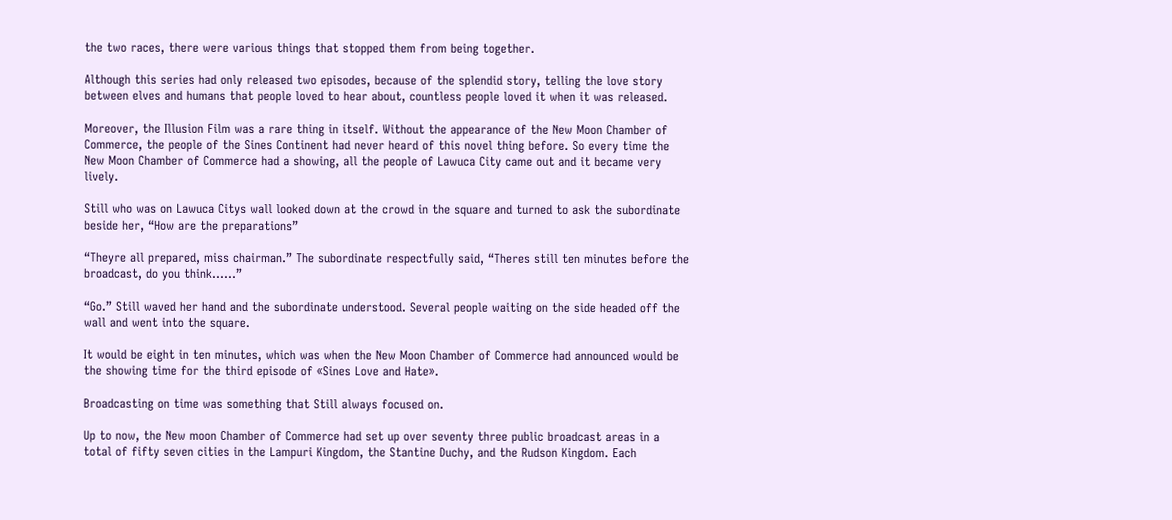the two races, there were various things that stopped them from being together.

Although this series had only released two episodes, because of the splendid story, telling the love story between elves and humans that people loved to hear about, countless people loved it when it was released.

Moreover, the Illusion Film was a rare thing in itself. Without the appearance of the New Moon Chamber of Commerce, the people of the Sines Continent had never heard of this novel thing before. So every time the New Moon Chamber of Commerce had a showing, all the people of Lawuca City came out and it became very lively.

Still who was on Lawuca Citys wall looked down at the crowd in the square and turned to ask the subordinate beside her, “How are the preparations”

“Theyre all prepared, miss chairman.” The subordinate respectfully said, “Theres still ten minutes before the broadcast, do you think……”

“Go.” Still waved her hand and the subordinate understood. Several people waiting on the side headed off the wall and went into the square.

It would be eight in ten minutes, which was when the New Moon Chamber of Commerce had announced would be the showing time for the third episode of «Sines Love and Hate».

Broadcasting on time was something that Still always focused on.

Up to now, the New moon Chamber of Commerce had set up over seventy three public broadcast areas in a total of fifty seven cities in the Lampuri Kingdom, the Stantine Duchy, and the Rudson Kingdom. Each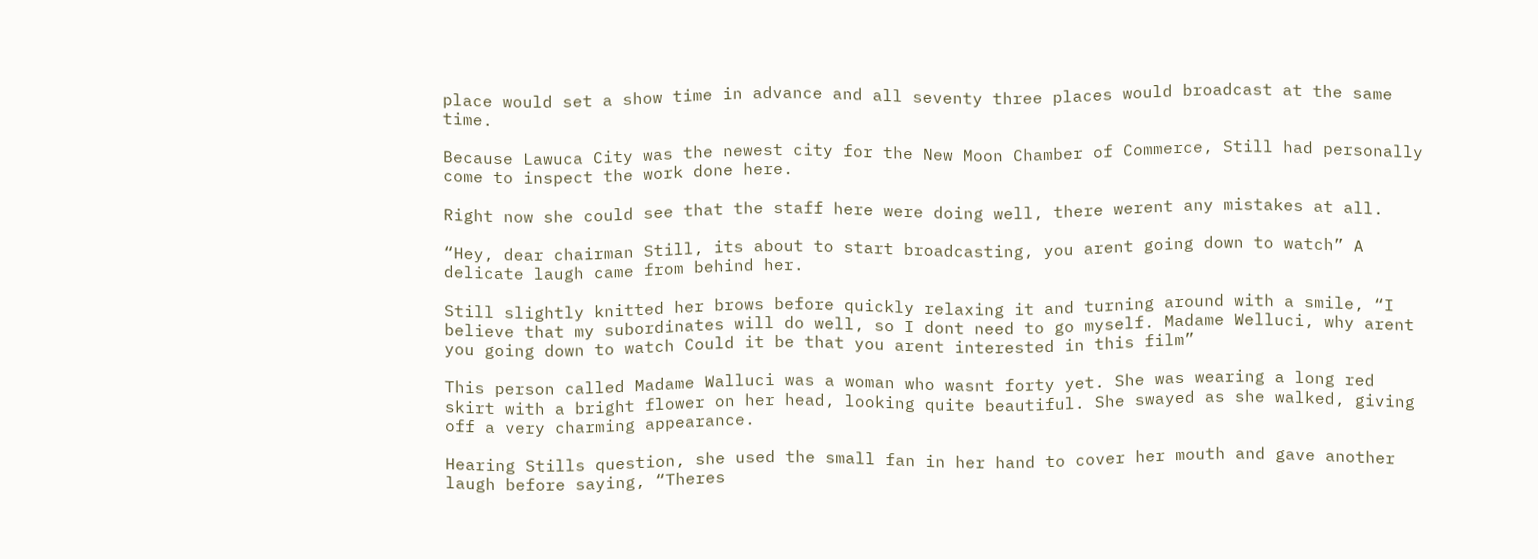place would set a show time in advance and all seventy three places would broadcast at the same time.

Because Lawuca City was the newest city for the New Moon Chamber of Commerce, Still had personally come to inspect the work done here.

Right now she could see that the staff here were doing well, there werent any mistakes at all.

“Hey, dear chairman Still, its about to start broadcasting, you arent going down to watch” A delicate laugh came from behind her.

Still slightly knitted her brows before quickly relaxing it and turning around with a smile, “I believe that my subordinates will do well, so I dont need to go myself. Madame Welluci, why arent you going down to watch Could it be that you arent interested in this film”

This person called Madame Walluci was a woman who wasnt forty yet. She was wearing a long red skirt with a bright flower on her head, looking quite beautiful. She swayed as she walked, giving off a very charming appearance.

Hearing Stills question, she used the small fan in her hand to cover her mouth and gave another laugh before saying, “Theres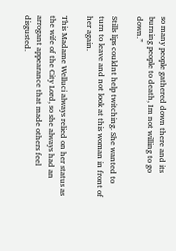so many people gathered down there and its burning people to death, Im not willing to go down.”

Stills lips couldnt help twitching. She wanted to turn to leave and not look at this woman in front of her again.

This Madame Welluci always relied on her status as the wife of the City Lord, so she always had an arrogant appearance that made others feel disgusted.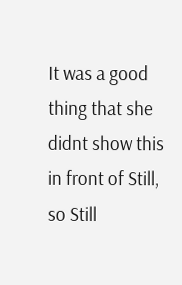It was a good thing that she didnt show this in front of Still, so Still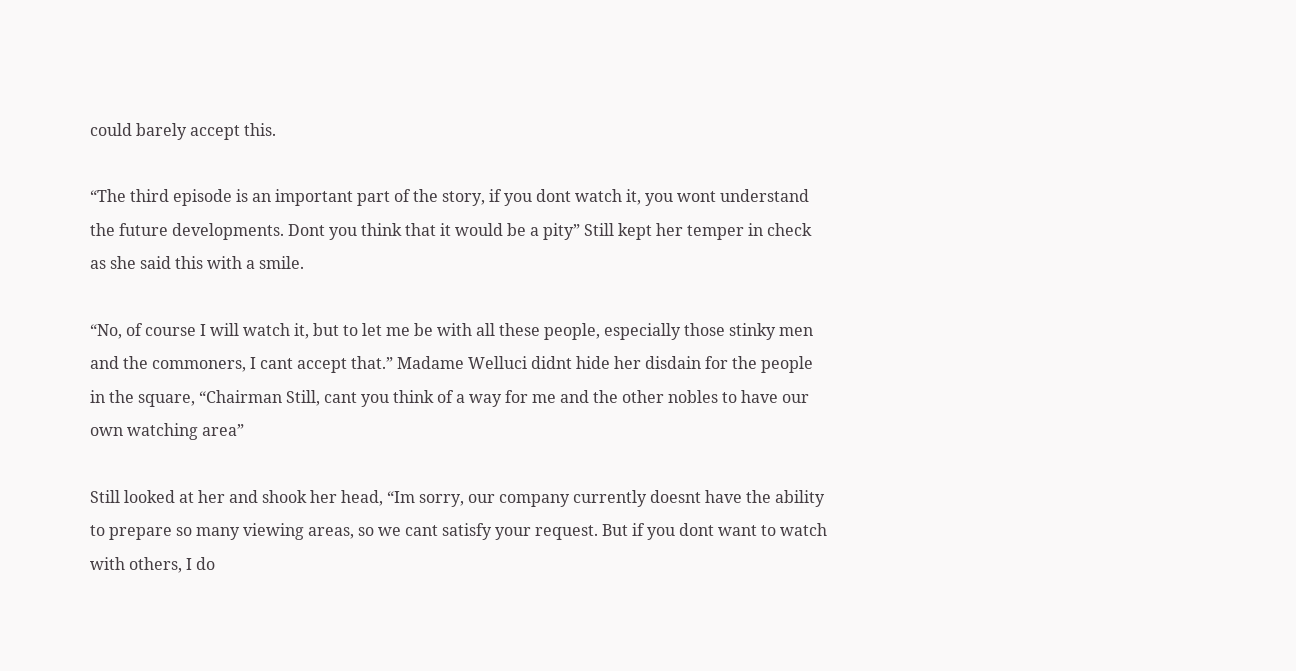could barely accept this.

“The third episode is an important part of the story, if you dont watch it, you wont understand the future developments. Dont you think that it would be a pity” Still kept her temper in check as she said this with a smile.

“No, of course I will watch it, but to let me be with all these people, especially those stinky men and the commoners, I cant accept that.” Madame Welluci didnt hide her disdain for the people in the square, “Chairman Still, cant you think of a way for me and the other nobles to have our own watching area”

Still looked at her and shook her head, “Im sorry, our company currently doesnt have the ability to prepare so many viewing areas, so we cant satisfy your request. But if you dont want to watch with others, I do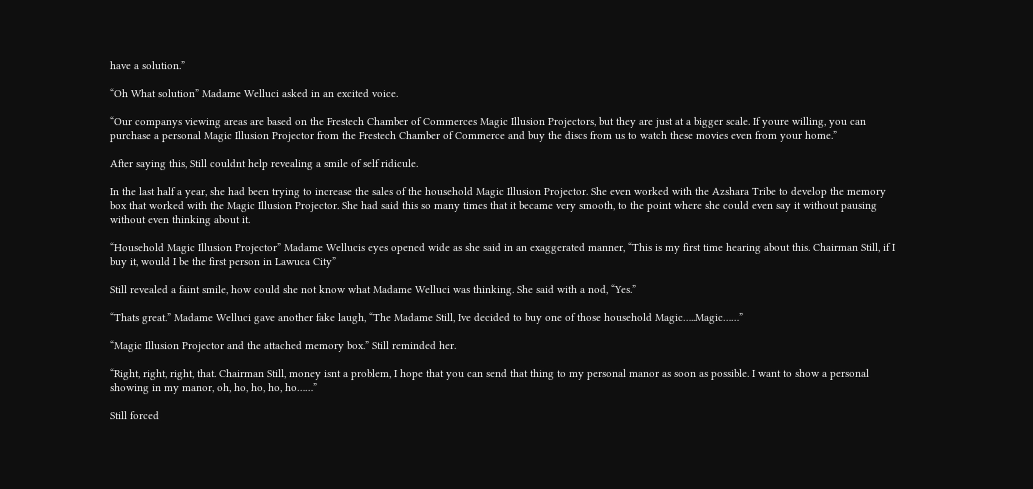have a solution.”

“Oh What solution” Madame Welluci asked in an excited voice.

“Our companys viewing areas are based on the Frestech Chamber of Commerces Magic Illusion Projectors, but they are just at a bigger scale. If youre willing, you can purchase a personal Magic Illusion Projector from the Frestech Chamber of Commerce and buy the discs from us to watch these movies even from your home.”

After saying this, Still couldnt help revealing a smile of self ridicule.

In the last half a year, she had been trying to increase the sales of the household Magic Illusion Projector. She even worked with the Azshara Tribe to develop the memory box that worked with the Magic Illusion Projector. She had said this so many times that it became very smooth, to the point where she could even say it without pausing without even thinking about it.

“Household Magic Illusion Projector” Madame Wellucis eyes opened wide as she said in an exaggerated manner, “This is my first time hearing about this. Chairman Still, if I buy it, would I be the first person in Lawuca City”

Still revealed a faint smile, how could she not know what Madame Welluci was thinking. She said with a nod, “Yes.”

“Thats great.” Madame Welluci gave another fake laugh, “The Madame Still, Ive decided to buy one of those household Magic…..Magic……”

“Magic Illusion Projector and the attached memory box.” Still reminded her.

“Right, right, right, that. Chairman Still, money isnt a problem, I hope that you can send that thing to my personal manor as soon as possible. I want to show a personal showing in my manor, oh, ho, ho, ho, ho……”

Still forced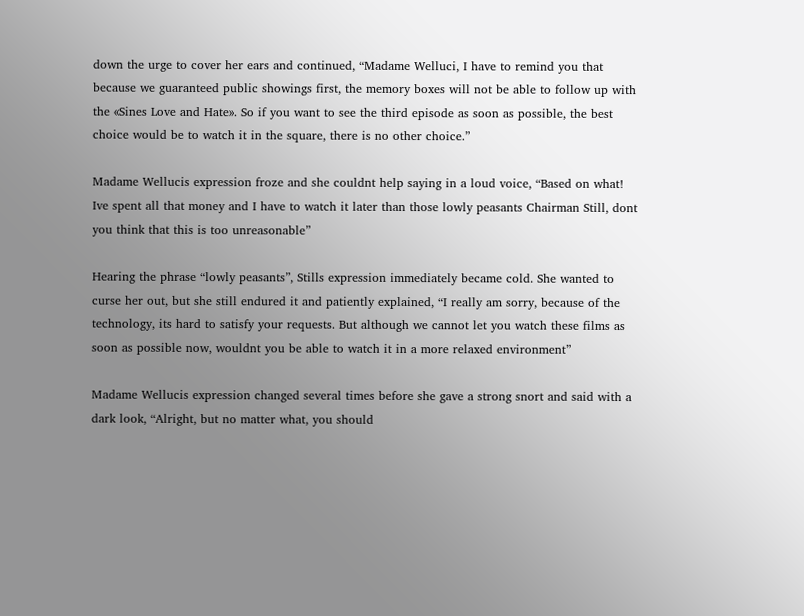down the urge to cover her ears and continued, “Madame Welluci, I have to remind you that because we guaranteed public showings first, the memory boxes will not be able to follow up with the «Sines Love and Hate». So if you want to see the third episode as soon as possible, the best choice would be to watch it in the square, there is no other choice.”

Madame Wellucis expression froze and she couldnt help saying in a loud voice, “Based on what! Ive spent all that money and I have to watch it later than those lowly peasants Chairman Still, dont you think that this is too unreasonable”

Hearing the phrase “lowly peasants”, Stills expression immediately became cold. She wanted to curse her out, but she still endured it and patiently explained, “I really am sorry, because of the technology, its hard to satisfy your requests. But although we cannot let you watch these films as soon as possible now, wouldnt you be able to watch it in a more relaxed environment”

Madame Wellucis expression changed several times before she gave a strong snort and said with a dark look, “Alright, but no matter what, you should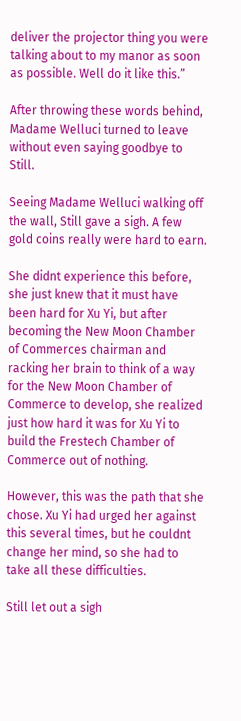deliver the projector thing you were talking about to my manor as soon as possible. Well do it like this.”

After throwing these words behind, Madame Welluci turned to leave without even saying goodbye to Still.

Seeing Madame Welluci walking off the wall, Still gave a sigh. A few gold coins really were hard to earn.

She didnt experience this before, she just knew that it must have been hard for Xu Yi, but after becoming the New Moon Chamber of Commerces chairman and racking her brain to think of a way for the New Moon Chamber of Commerce to develop, she realized just how hard it was for Xu Yi to build the Frestech Chamber of Commerce out of nothing.

However, this was the path that she chose. Xu Yi had urged her against this several times, but he couldnt change her mind, so she had to take all these difficulties.

Still let out a sigh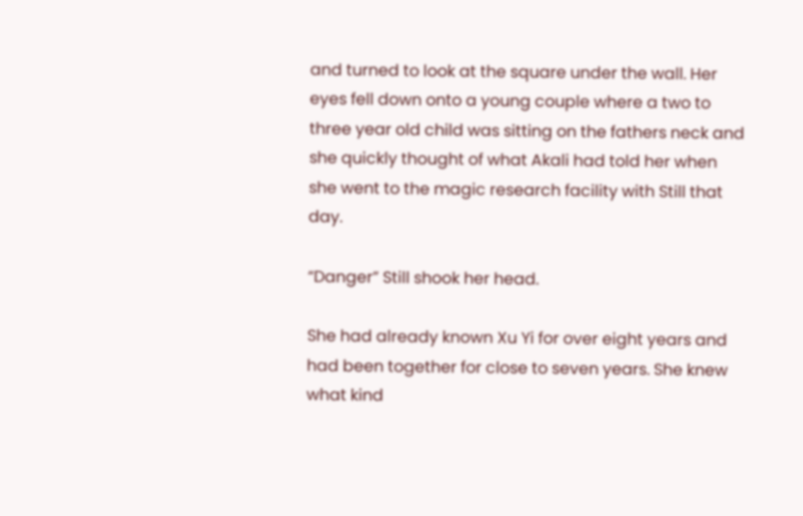and turned to look at the square under the wall. Her eyes fell down onto a young couple where a two to three year old child was sitting on the fathers neck and she quickly thought of what Akali had told her when she went to the magic research facility with Still that day.

“Danger” Still shook her head.

She had already known Xu Yi for over eight years and had been together for close to seven years. She knew what kind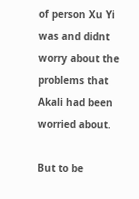of person Xu Yi was and didnt worry about the problems that Akali had been worried about.

But to be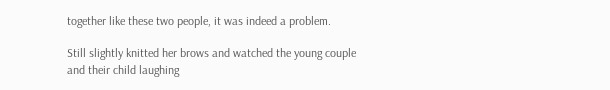together like these two people, it was indeed a problem.

Still slightly knitted her brows and watched the young couple and their child laughing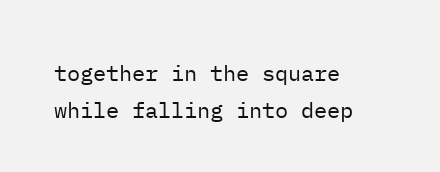together in the square while falling into deep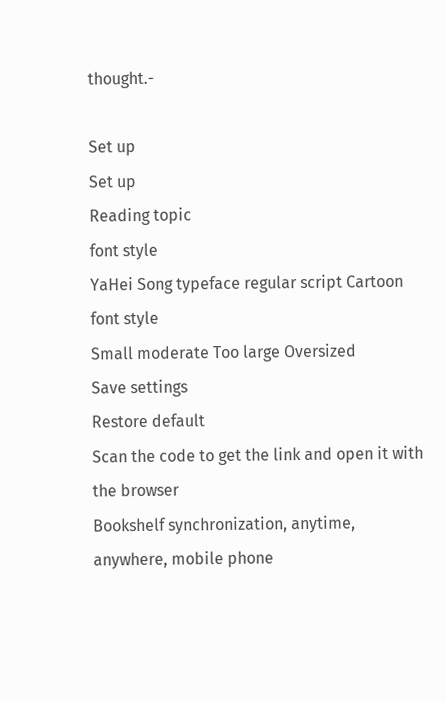thought.-

Set up
Set up
Reading topic
font style
YaHei Song typeface regular script Cartoon
font style
Small moderate Too large Oversized
Save settings
Restore default
Scan the code to get the link and open it with the browser
Bookshelf synchronization, anytime, anywhere, mobile phone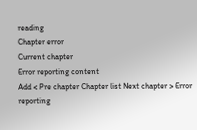reading
Chapter error
Current chapter
Error reporting content
Add < Pre chapter Chapter list Next chapter > Error reporting